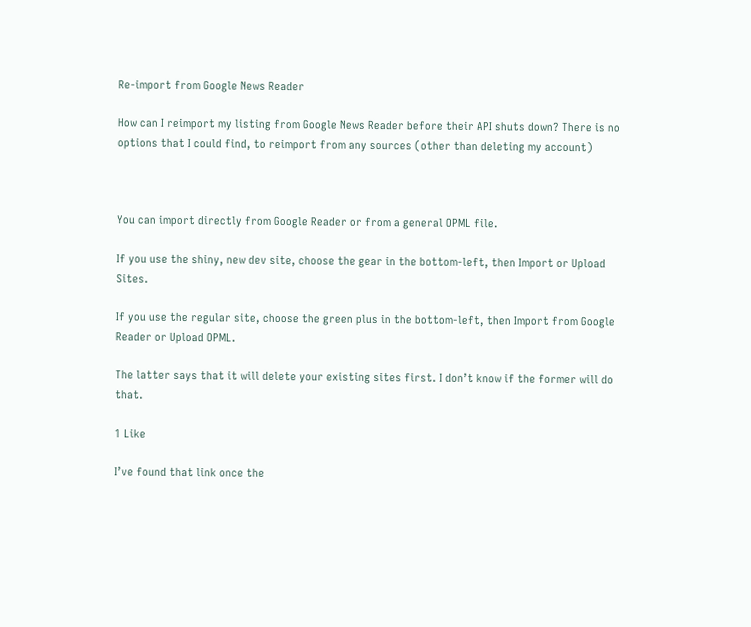Re-import from Google News Reader

How can I reimport my listing from Google News Reader before their API shuts down? There is no options that I could find, to reimport from any sources (other than deleting my account)



You can import directly from Google Reader or from a general OPML file.

If you use the shiny, new dev site, choose the gear in the bottom-left, then Import or Upload Sites.

If you use the regular site, choose the green plus in the bottom-left, then Import from Google Reader or Upload OPML.

The latter says that it will delete your existing sites first. I don’t know if the former will do that.

1 Like

I’ve found that link once the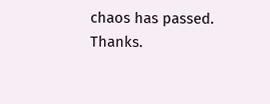chaos has passed. Thanks.